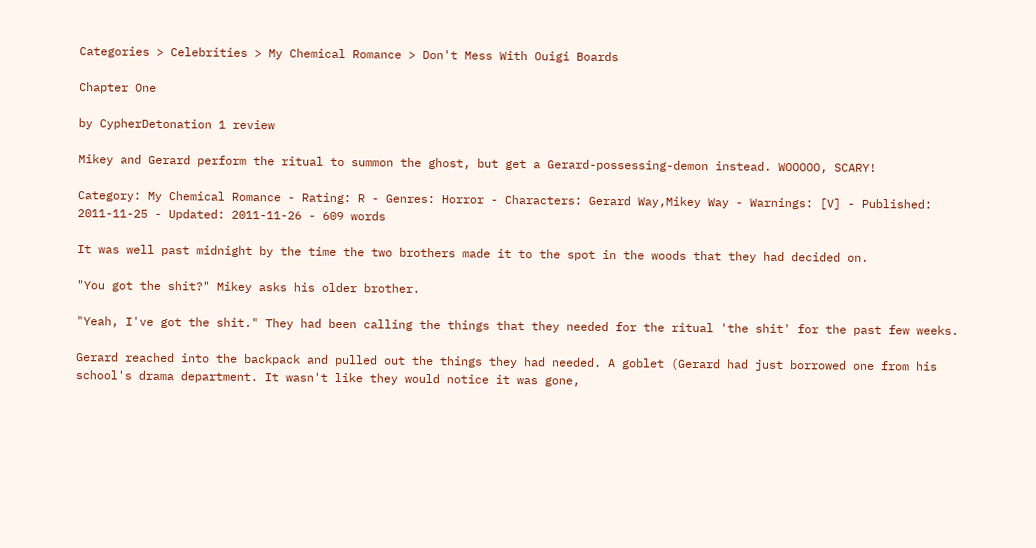Categories > Celebrities > My Chemical Romance > Don't Mess With Ouigi Boards

Chapter One

by CypherDetonation 1 review

Mikey and Gerard perform the ritual to summon the ghost, but get a Gerard-possessing-demon instead. WOOOOO, SCARY!

Category: My Chemical Romance - Rating: R - Genres: Horror - Characters: Gerard Way,Mikey Way - Warnings: [V] - Published: 2011-11-25 - Updated: 2011-11-26 - 609 words

It was well past midnight by the time the two brothers made it to the spot in the woods that they had decided on.

"You got the shit?" Mikey asks his older brother.

"Yeah, I've got the shit." They had been calling the things that they needed for the ritual 'the shit' for the past few weeks.

Gerard reached into the backpack and pulled out the things they had needed. A goblet (Gerard had just borrowed one from his school's drama department. It wasn't like they would notice it was gone,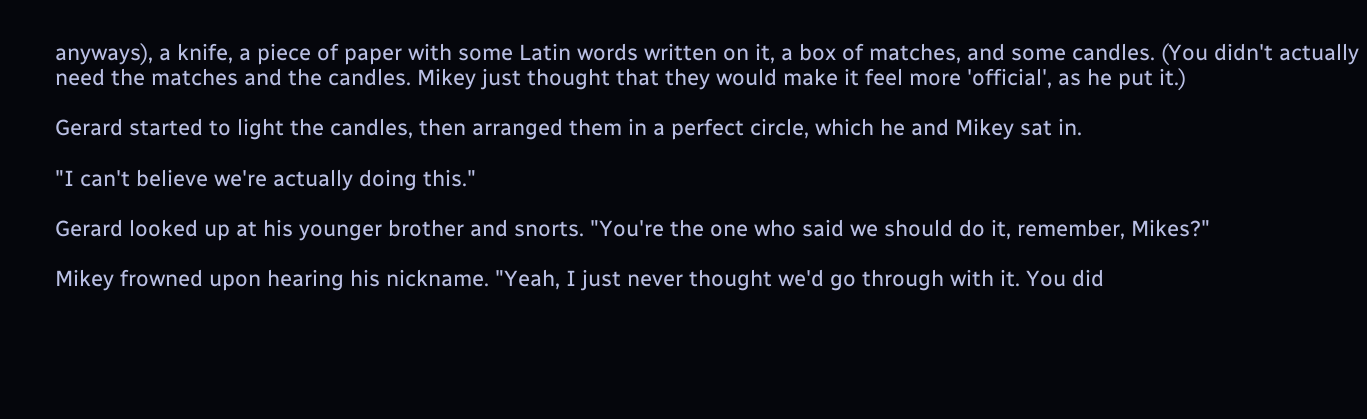anyways), a knife, a piece of paper with some Latin words written on it, a box of matches, and some candles. (You didn't actually need the matches and the candles. Mikey just thought that they would make it feel more 'official', as he put it.)

Gerard started to light the candles, then arranged them in a perfect circle, which he and Mikey sat in.

"I can't believe we're actually doing this."

Gerard looked up at his younger brother and snorts. "You're the one who said we should do it, remember, Mikes?"

Mikey frowned upon hearing his nickname. "Yeah, I just never thought we'd go through with it. You did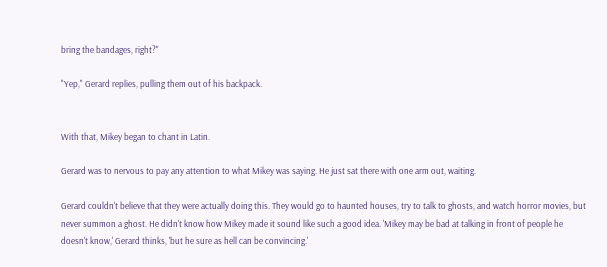bring the bandages, right?"

"Yep," Gerard replies, pulling them out of his backpack.


With that, Mikey began to chant in Latin.

Gerard was to nervous to pay any attention to what Mikey was saying. He just sat there with one arm out, waiting.

Gerard couldn't believe that they were actually doing this. They would go to haunted houses, try to talk to ghosts, and watch horror movies, but never summon a ghost. He didn't know how Mikey made it sound like such a good idea. 'Mikey may be bad at talking in front of people he doesn't know,' Gerard thinks, 'but he sure as hell can be convincing.'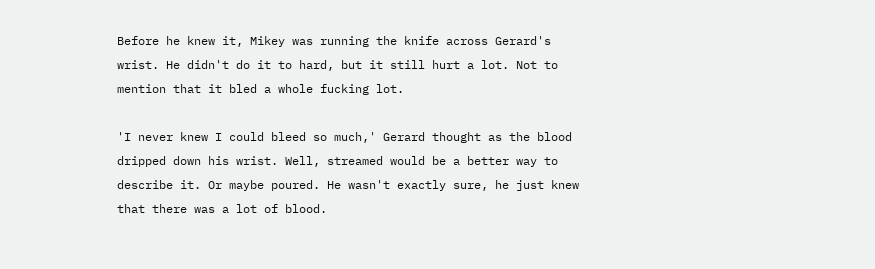Before he knew it, Mikey was running the knife across Gerard's wrist. He didn't do it to hard, but it still hurt a lot. Not to mention that it bled a whole fucking lot.

'I never knew I could bleed so much,' Gerard thought as the blood dripped down his wrist. Well, streamed would be a better way to describe it. Or maybe poured. He wasn't exactly sure, he just knew that there was a lot of blood.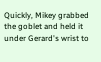Quickly, Mikey grabbed the goblet and held it under Gerard's wrist to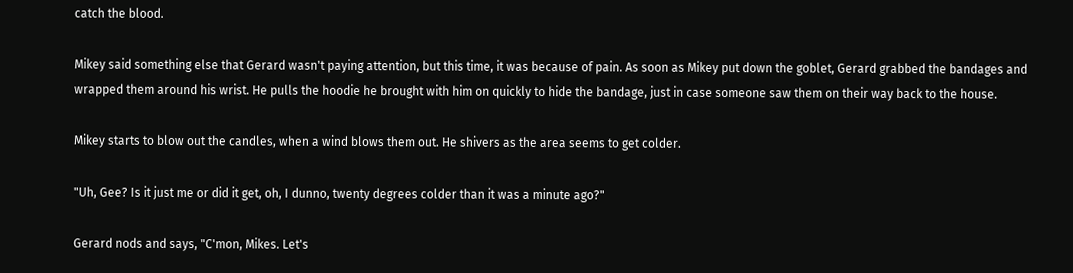catch the blood.

Mikey said something else that Gerard wasn't paying attention, but this time, it was because of pain. As soon as Mikey put down the goblet, Gerard grabbed the bandages and wrapped them around his wrist. He pulls the hoodie he brought with him on quickly to hide the bandage, just in case someone saw them on their way back to the house.

Mikey starts to blow out the candles, when a wind blows them out. He shivers as the area seems to get colder.

"Uh, Gee? Is it just me or did it get, oh, I dunno, twenty degrees colder than it was a minute ago?"

Gerard nods and says, "C'mon, Mikes. Let's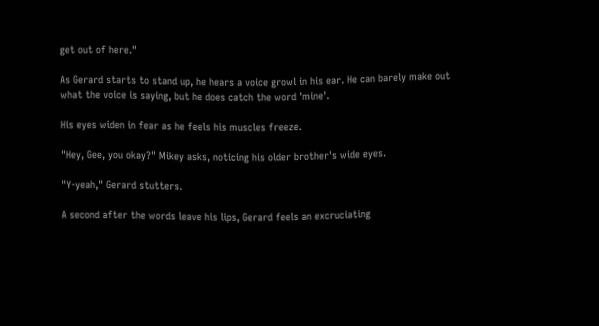get out of here."

As Gerard starts to stand up, he hears a voice growl in his ear. He can barely make out what the voice is saying, but he does catch the word 'mine'.

His eyes widen in fear as he feels his muscles freeze.

"Hey, Gee, you okay?" Mikey asks, noticing his older brother's wide eyes.

"Y-yeah," Gerard stutters.

A second after the words leave his lips, Gerard feels an excruciating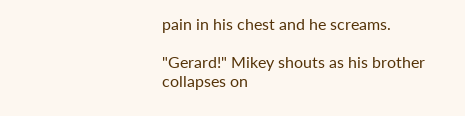pain in his chest and he screams.

"Gerard!" Mikey shouts as his brother collapses on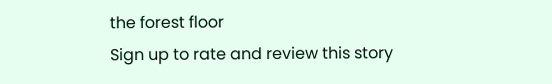the forest floor
Sign up to rate and review this story